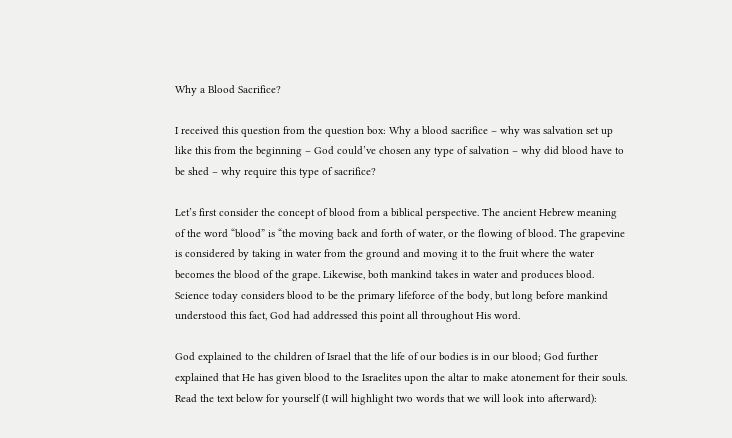Why a Blood Sacrifice?

I received this question from the question box: Why a blood sacrifice – why was salvation set up like this from the beginning – God could’ve chosen any type of salvation – why did blood have to be shed – why require this type of sacrifice?

Let’s first consider the concept of blood from a biblical perspective. The ancient Hebrew meaning of the word “blood” is “the moving back and forth of water, or the flowing of blood. The grapevine is considered by taking in water from the ground and moving it to the fruit where the water becomes the blood of the grape. Likewise, both mankind takes in water and produces blood. Science today considers blood to be the primary lifeforce of the body, but long before mankind understood this fact, God had addressed this point all throughout His word.

God explained to the children of Israel that the life of our bodies is in our blood; God further explained that He has given blood to the Israelites upon the altar to make atonement for their souls. Read the text below for yourself (I will highlight two words that we will look into afterward):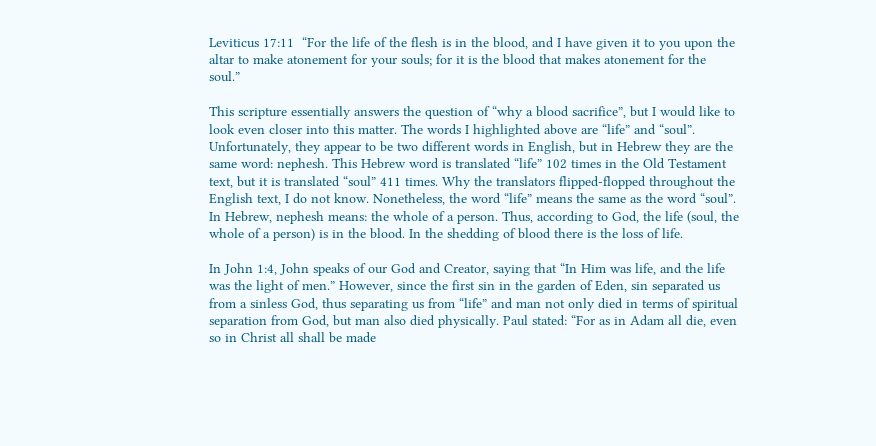Leviticus 17:11  “For the life of the flesh is in the blood, and I have given it to you upon the altar to make atonement for your souls; for it is the blood that makes atonement for the soul.”

This scripture essentially answers the question of “why a blood sacrifice”, but I would like to look even closer into this matter. The words I highlighted above are “life” and “soul”. Unfortunately, they appear to be two different words in English, but in Hebrew they are the same word: nephesh. This Hebrew word is translated “life” 102 times in the Old Testament text, but it is translated “soul” 411 times. Why the translators flipped-flopped throughout the English text, I do not know. Nonetheless, the word “life” means the same as the word “soul”. In Hebrew, nephesh means: the whole of a person. Thus, according to God, the life (soul, the whole of a person) is in the blood. In the shedding of blood there is the loss of life.

In John 1:4, John speaks of our God and Creator, saying that “In Him was life, and the life was the light of men.” However, since the first sin in the garden of Eden, sin separated us from a sinless God, thus separating us from “life” and man not only died in terms of spiritual separation from God, but man also died physically. Paul stated: “For as in Adam all die, even so in Christ all shall be made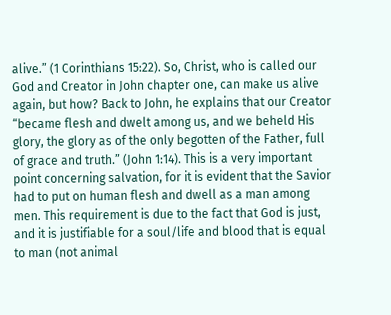alive.” (1 Corinthians 15:22). So, Christ, who is called our God and Creator in John chapter one, can make us alive again, but how? Back to John, he explains that our Creator “became flesh and dwelt among us, and we beheld His glory, the glory as of the only begotten of the Father, full of grace and truth.” (John 1:14). This is a very important point concerning salvation, for it is evident that the Savior had to put on human flesh and dwell as a man among men. This requirement is due to the fact that God is just, and it is justifiable for a soul/life and blood that is equal to man (not animal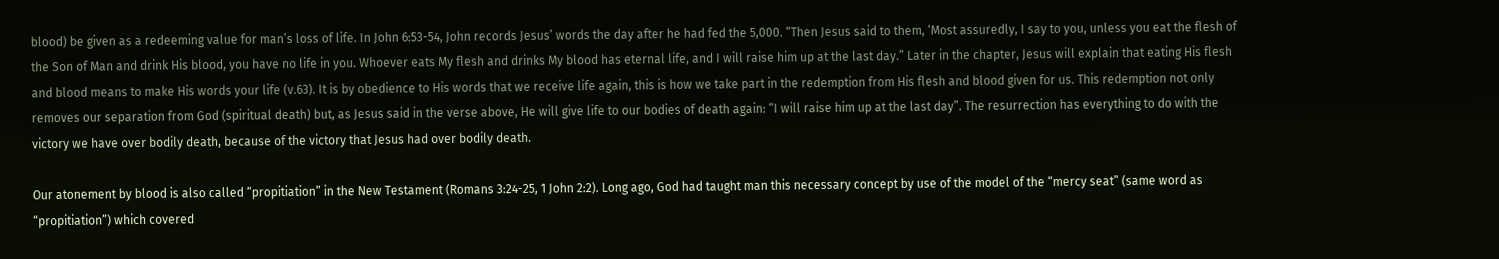blood) be given as a redeeming value for man’s loss of life. In John 6:53-54, John records Jesus’ words the day after he had fed the 5,000. “Then Jesus said to them, ‘Most assuredly, I say to you, unless you eat the flesh of the Son of Man and drink His blood, you have no life in you. Whoever eats My flesh and drinks My blood has eternal life, and I will raise him up at the last day.” Later in the chapter, Jesus will explain that eating His flesh and blood means to make His words your life (v.63). It is by obedience to His words that we receive life again, this is how we take part in the redemption from His flesh and blood given for us. This redemption not only removes our separation from God (spiritual death) but, as Jesus said in the verse above, He will give life to our bodies of death again: “I will raise him up at the last day”. The resurrection has everything to do with the victory we have over bodily death, because of the victory that Jesus had over bodily death.

Our atonement by blood is also called “propitiation” in the New Testament (Romans 3:24-25, 1 John 2:2). Long ago, God had taught man this necessary concept by use of the model of the “mercy seat” (same word as “propitiation”) which covered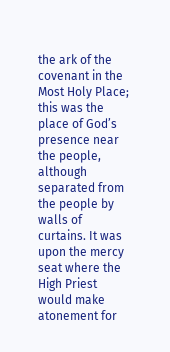the ark of the covenant in the Most Holy Place; this was the place of God’s presence near the people, although separated from the people by walls of curtains. It was upon the mercy seat where the High Priest would make atonement for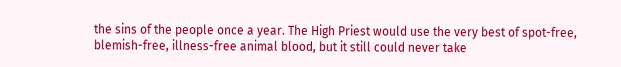the sins of the people once a year. The High Priest would use the very best of spot-free, blemish-free, illness-free animal blood, but it still could never take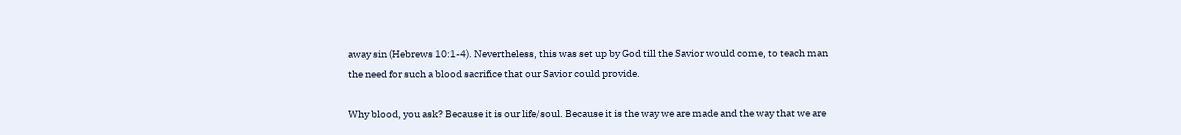away sin (Hebrews 10:1-4). Nevertheless, this was set up by God till the Savior would come, to teach man the need for such a blood sacrifice that our Savior could provide.

Why blood, you ask? Because it is our life/soul. Because it is the way we are made and the way that we are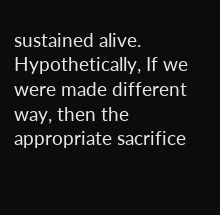sustained alive. Hypothetically, If we were made different way, then the appropriate sacrifice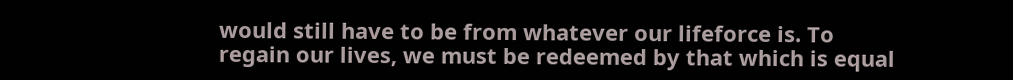would still have to be from whatever our lifeforce is. To regain our lives, we must be redeemed by that which is equal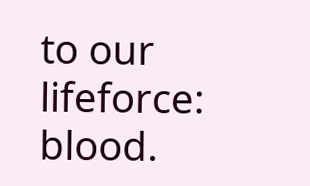to our lifeforce: blood.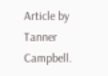Article by Tanner Campbell.